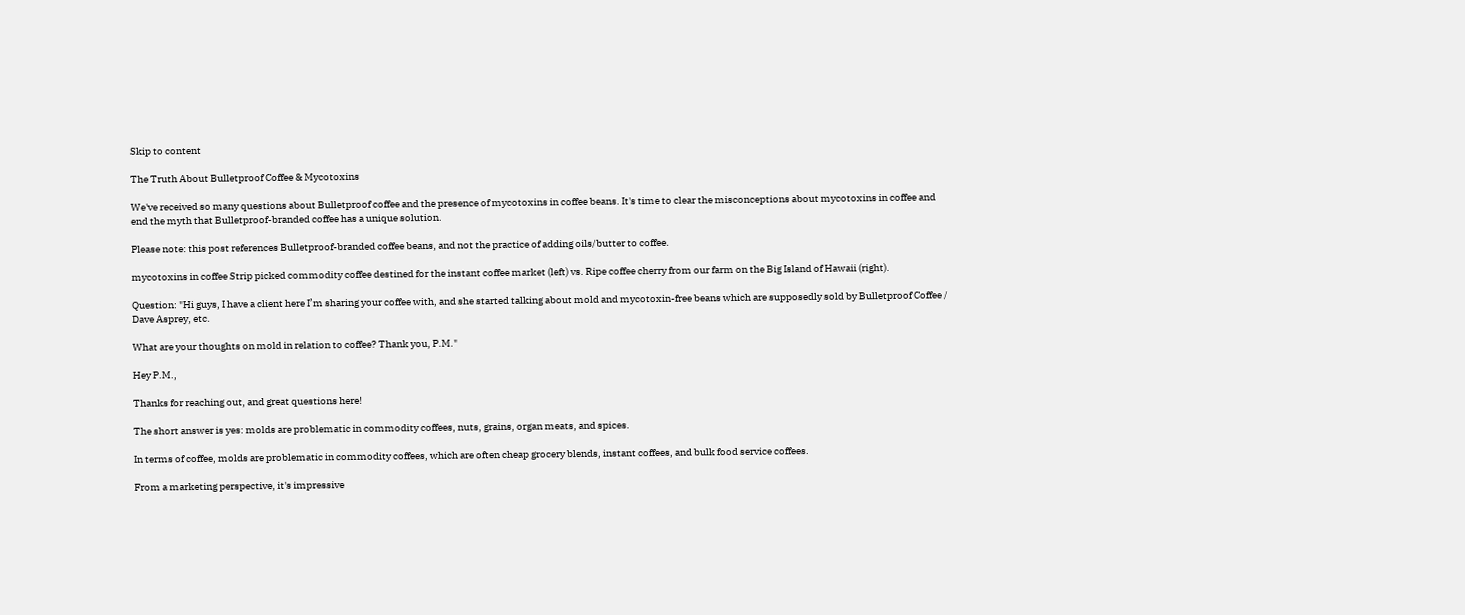Skip to content

The Truth About Bulletproof Coffee & Mycotoxins

We've received so many questions about Bulletproof coffee and the presence of mycotoxins in coffee beans. It's time to clear the misconceptions about mycotoxins in coffee and end the myth that Bulletproof-branded coffee has a unique solution.

Please note: this post references Bulletproof-branded coffee beans, and not the practice of adding oils/butter to coffee.

mycotoxins in coffee Strip picked commodity coffee destined for the instant coffee market (left) vs. Ripe coffee cherry from our farm on the Big Island of Hawaii (right).

Question: "Hi guys, I have a client here I’m sharing your coffee with, and she started talking about mold and mycotoxin-free beans which are supposedly sold by Bulletproof Coffee / Dave Asprey, etc.

What are your thoughts on mold in relation to coffee? Thank you, P.M."

Hey P.M.,

Thanks for reaching out, and great questions here!

The short answer is yes: molds are problematic in commodity coffees, nuts, grains, organ meats, and spices.

In terms of coffee, molds are problematic in commodity coffees, which are often cheap grocery blends, instant coffees, and bulk food service coffees.

From a marketing perspective, it's impressive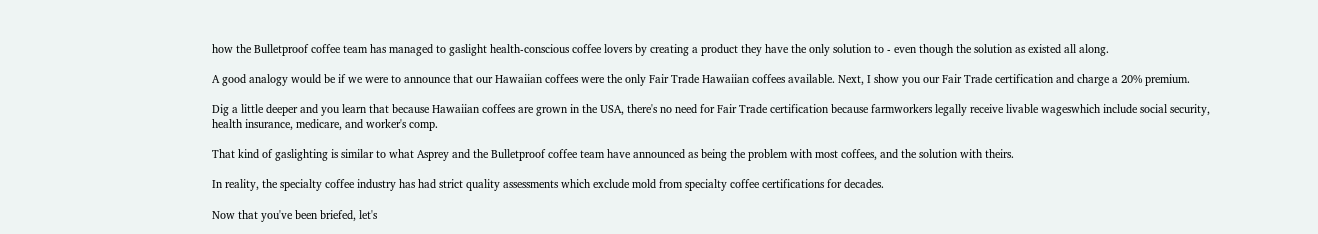how the Bulletproof coffee team has managed to gaslight health-conscious coffee lovers by creating a product they have the only solution to - even though the solution as existed all along.

A good analogy would be if we were to announce that our Hawaiian coffees were the only Fair Trade Hawaiian coffees available. Next, I show you our Fair Trade certification and charge a 20% premium.

Dig a little deeper and you learn that because Hawaiian coffees are grown in the USA, there's no need for Fair Trade certification because farmworkers legally receive livable wageswhich include social security, health insurance, medicare, and worker's comp.

That kind of gaslighting is similar to what Asprey and the Bulletproof coffee team have announced as being the problem with most coffees, and the solution with theirs.

In reality, the specialty coffee industry has had strict quality assessments which exclude mold from specialty coffee certifications for decades.

Now that you've been briefed, let's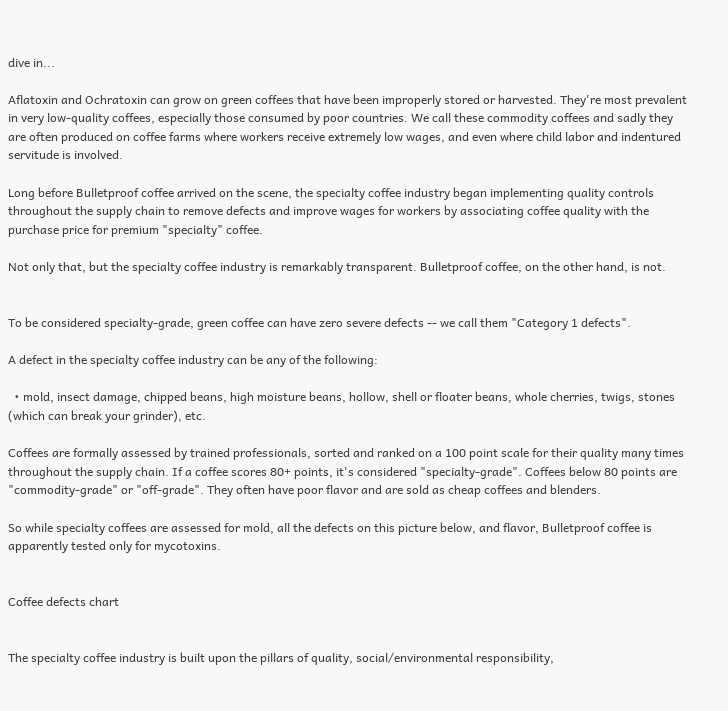dive in...

Aflatoxin and Ochratoxin can grow on green coffees that have been improperly stored or harvested. They're most prevalent in very low-quality coffees, especially those consumed by poor countries. We call these commodity coffees and sadly they are often produced on coffee farms where workers receive extremely low wages, and even where child labor and indentured servitude is involved.

Long before Bulletproof coffee arrived on the scene, the specialty coffee industry began implementing quality controls throughout the supply chain to remove defects and improve wages for workers by associating coffee quality with the purchase price for premium "specialty" coffee.

Not only that, but the specialty coffee industry is remarkably transparent. Bulletproof coffee, on the other hand, is not.


To be considered specialty-grade, green coffee can have zero severe defects -- we call them "Category 1 defects".

A defect in the specialty coffee industry can be any of the following:

  • mold, insect damage, chipped beans, high moisture beans, hollow, shell or floater beans, whole cherries, twigs, stones (which can break your grinder), etc.

Coffees are formally assessed by trained professionals, sorted and ranked on a 100 point scale for their quality many times throughout the supply chain. If a coffee scores 80+ points, it's considered "specialty-grade". Coffees below 80 points are "commodity-grade" or "off-grade". They often have poor flavor and are sold as cheap coffees and blenders.

So while specialty coffees are assessed for mold, all the defects on this picture below, and flavor, Bulletproof coffee is apparently tested only for mycotoxins.


Coffee defects chart


The specialty coffee industry is built upon the pillars of quality, social/environmental responsibility,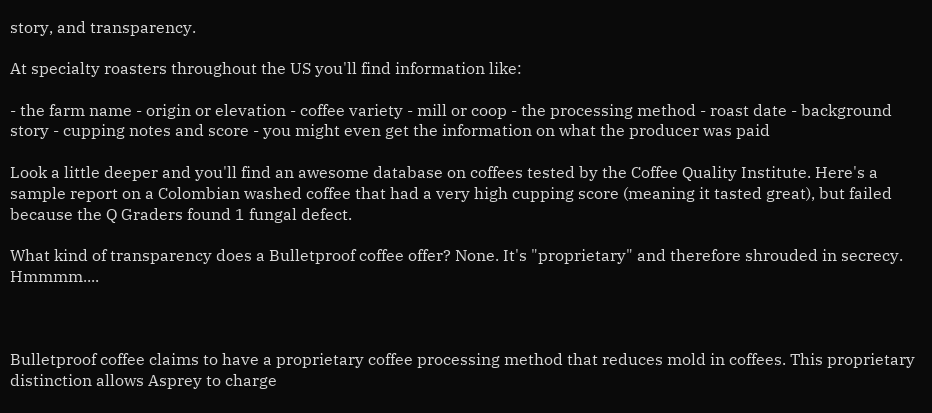story, and transparency.

At specialty roasters throughout the US you'll find information like:

- the farm name - origin or elevation - coffee variety - mill or coop - the processing method - roast date - background story - cupping notes and score - you might even get the information on what the producer was paid

Look a little deeper and you'll find an awesome database on coffees tested by the Coffee Quality Institute. Here's a sample report on a Colombian washed coffee that had a very high cupping score (meaning it tasted great), but failed because the Q Graders found 1 fungal defect.

What kind of transparency does a Bulletproof coffee offer? None. It's "proprietary" and therefore shrouded in secrecy. Hmmmm....



Bulletproof coffee claims to have a proprietary coffee processing method that reduces mold in coffees. This proprietary distinction allows Asprey to charge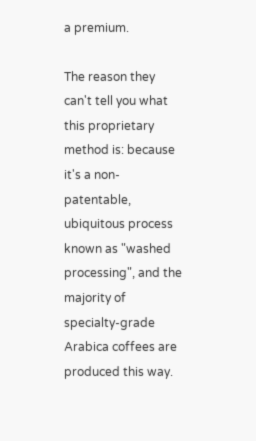a premium.

The reason they can't tell you what this proprietary method is: because it's a non-patentable, ubiquitous process known as "washed processing", and the majority of specialty-grade Arabica coffees are produced this way.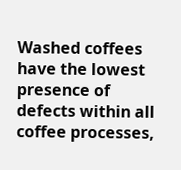Washed coffees have the lowest presence of defects within all coffee processes,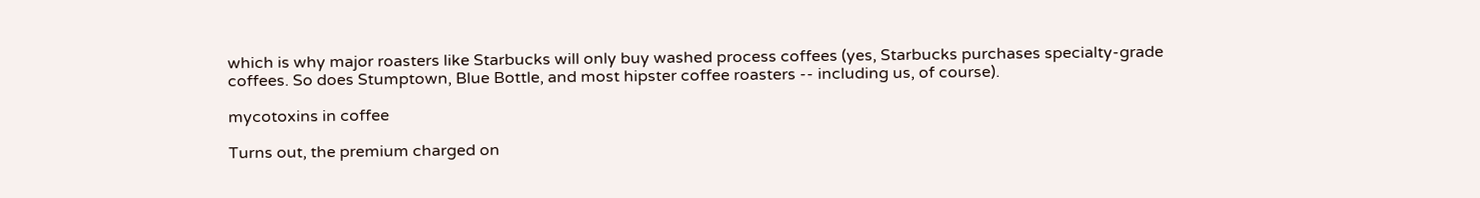which is why major roasters like Starbucks will only buy washed process coffees (yes, Starbucks purchases specialty-grade coffees. So does Stumptown, Blue Bottle, and most hipster coffee roasters -- including us, of course).

mycotoxins in coffee

Turns out, the premium charged on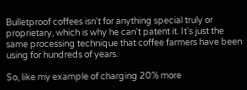Bulletproof coffees isn't for anything special truly or proprietary, which is why he can't patent it. It's just the same processing technique that coffee farmers have been using for hundreds of years.

So, like my example of charging 20% more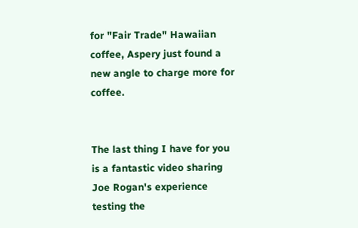for "Fair Trade" Hawaiian coffee, Aspery just found a new angle to charge more for coffee.


The last thing I have for you is a fantastic video sharing Joe Rogan's experience testing the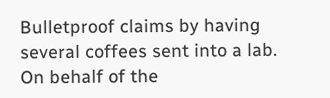Bulletproof claims by having several coffees sent into a lab. On behalf of the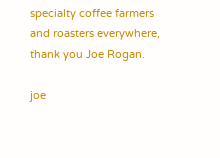specialty coffee farmers and roasters everywhere, thank you Joe Rogan.

joe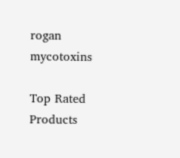rogan mycotoxins

Top Rated Products